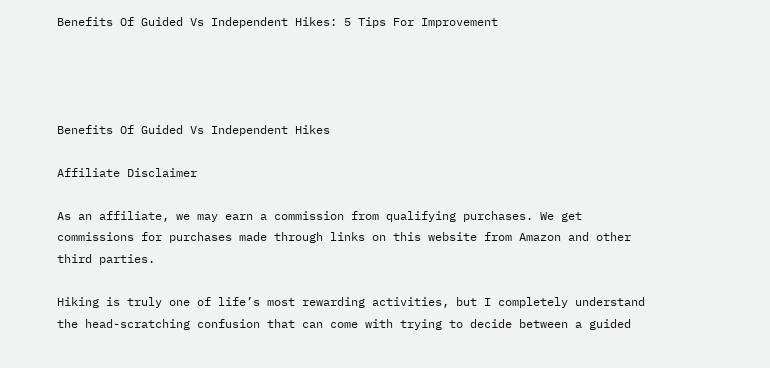Benefits Of Guided Vs Independent Hikes: 5 Tips For Improvement




Benefits Of Guided Vs Independent Hikes

Affiliate Disclaimer

As an affiliate, we may earn a commission from qualifying purchases. We get commissions for purchases made through links on this website from Amazon and other third parties.

Hiking is truly one of life’s most rewarding activities, but I completely understand the head-scratching confusion that can come with trying to decide between a guided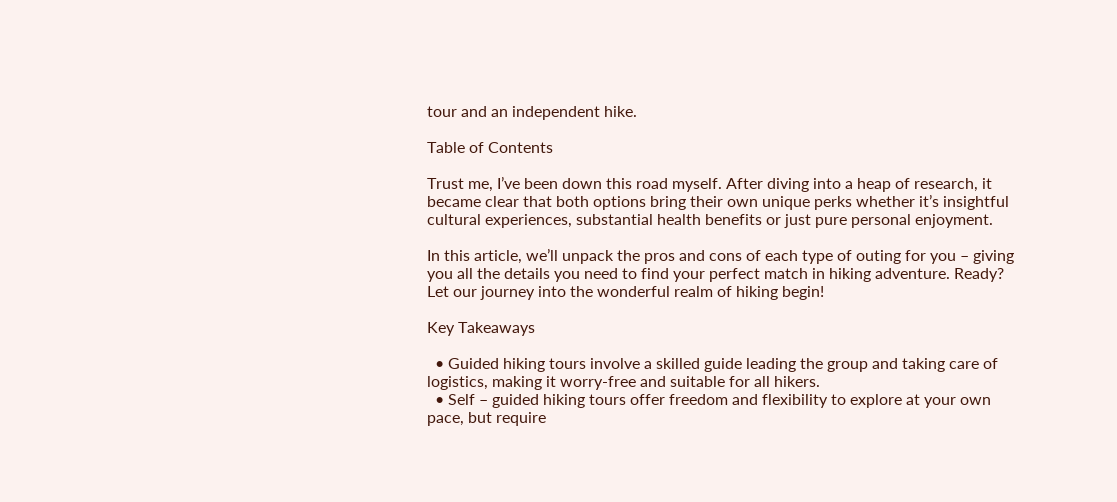tour and an independent hike.

Table of Contents

Trust me, I’ve been down this road myself. After diving into a heap of research, it became clear that both options bring their own unique perks whether it’s insightful cultural experiences, substantial health benefits or just pure personal enjoyment.

In this article, we’ll unpack the pros and cons of each type of outing for you – giving you all the details you need to find your perfect match in hiking adventure. Ready? Let our journey into the wonderful realm of hiking begin!

Key Takeaways

  • Guided hiking tours involve a skilled guide leading the group and taking care of logistics, making it worry-free and suitable for all hikers.
  • Self – guided hiking tours offer freedom and flexibility to explore at your own pace, but require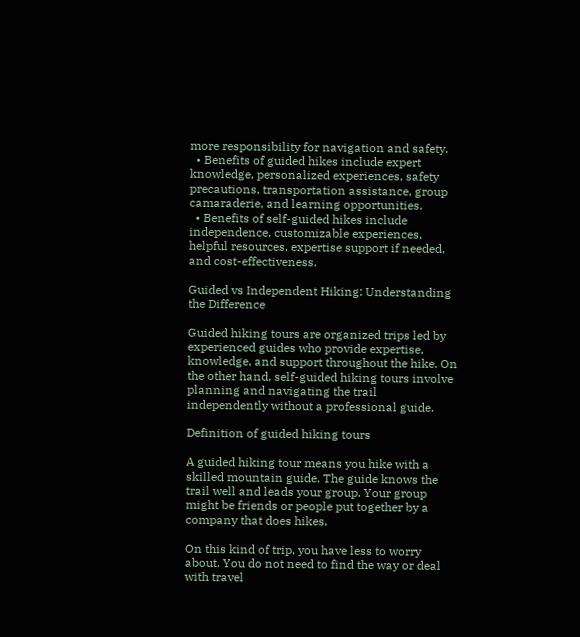more responsibility for navigation and safety.
  • Benefits of guided hikes include expert knowledge, personalized experiences, safety precautions, transportation assistance, group camaraderie, and learning opportunities.
  • Benefits of self-guided hikes include independence, customizable experiences, helpful resources, expertise support if needed, and cost-effectiveness.

Guided vs Independent Hiking: Understanding the Difference

Guided hiking tours are organized trips led by experienced guides who provide expertise, knowledge, and support throughout the hike. On the other hand, self-guided hiking tours involve planning and navigating the trail independently without a professional guide.

Definition of guided hiking tours

A guided hiking tour means you hike with a skilled mountain guide. The guide knows the trail well and leads your group. Your group might be friends or people put together by a company that does hikes.

On this kind of trip, you have less to worry about. You do not need to find the way or deal with travel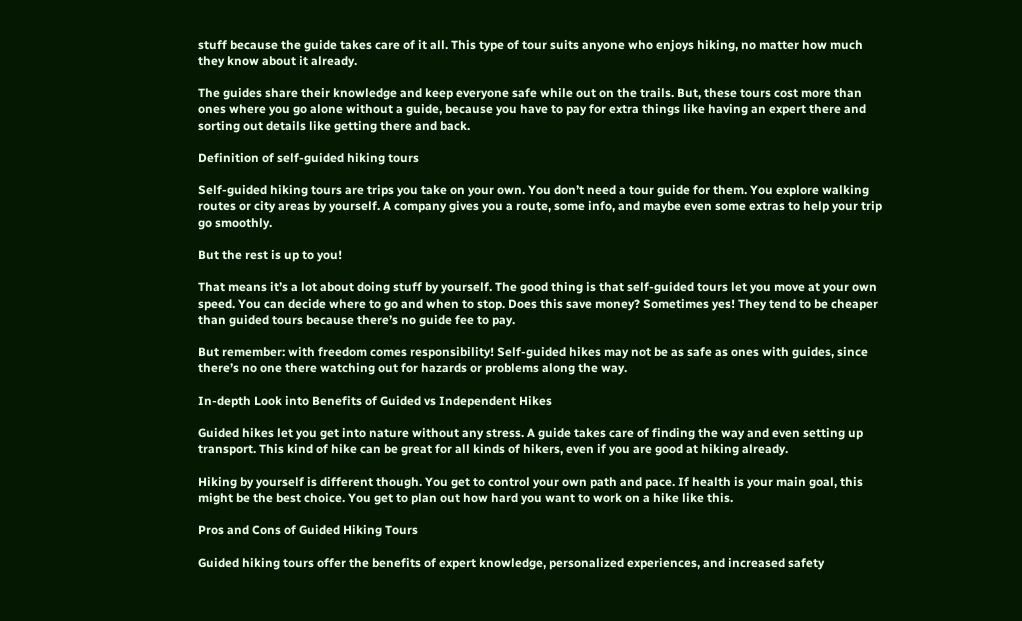stuff because the guide takes care of it all. This type of tour suits anyone who enjoys hiking, no matter how much they know about it already.

The guides share their knowledge and keep everyone safe while out on the trails. But, these tours cost more than ones where you go alone without a guide, because you have to pay for extra things like having an expert there and sorting out details like getting there and back.

Definition of self-guided hiking tours

Self-guided hiking tours are trips you take on your own. You don’t need a tour guide for them. You explore walking routes or city areas by yourself. A company gives you a route, some info, and maybe even some extras to help your trip go smoothly.

But the rest is up to you!

That means it’s a lot about doing stuff by yourself. The good thing is that self-guided tours let you move at your own speed. You can decide where to go and when to stop. Does this save money? Sometimes yes! They tend to be cheaper than guided tours because there’s no guide fee to pay.

But remember: with freedom comes responsibility! Self-guided hikes may not be as safe as ones with guides, since there’s no one there watching out for hazards or problems along the way.

In-depth Look into Benefits of Guided vs Independent Hikes

Guided hikes let you get into nature without any stress. A guide takes care of finding the way and even setting up transport. This kind of hike can be great for all kinds of hikers, even if you are good at hiking already.

Hiking by yourself is different though. You get to control your own path and pace. If health is your main goal, this might be the best choice. You get to plan out how hard you want to work on a hike like this.

Pros and Cons of Guided Hiking Tours

Guided hiking tours offer the benefits of expert knowledge, personalized experiences, and increased safety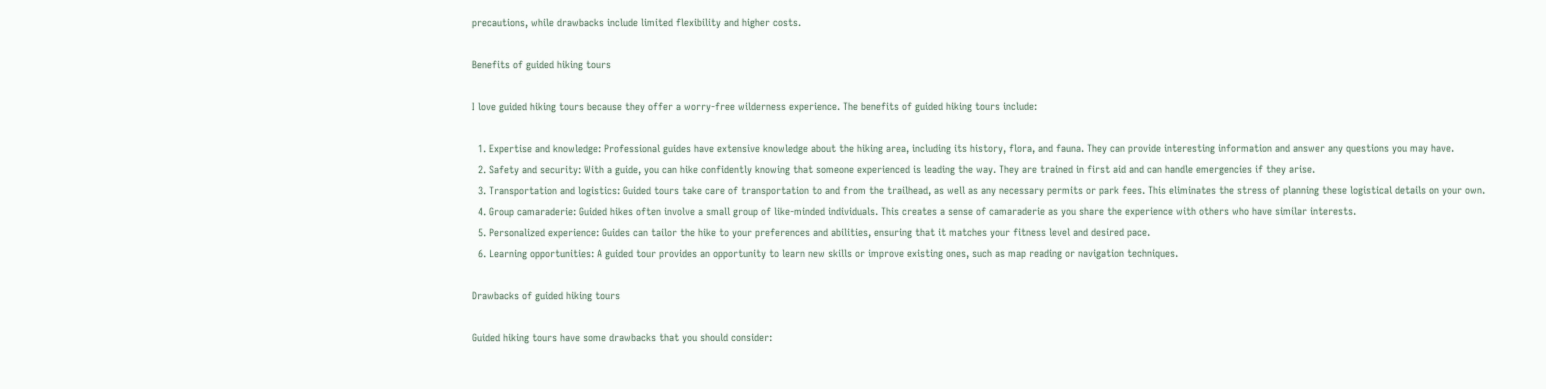precautions, while drawbacks include limited flexibility and higher costs.

Benefits of guided hiking tours

I love guided hiking tours because they offer a worry-free wilderness experience. The benefits of guided hiking tours include:

  1. Expertise and knowledge: Professional guides have extensive knowledge about the hiking area, including its history, flora, and fauna. They can provide interesting information and answer any questions you may have.
  2. Safety and security: With a guide, you can hike confidently knowing that someone experienced is leading the way. They are trained in first aid and can handle emergencies if they arise.
  3. Transportation and logistics: Guided tours take care of transportation to and from the trailhead, as well as any necessary permits or park fees. This eliminates the stress of planning these logistical details on your own.
  4. Group camaraderie: Guided hikes often involve a small group of like-minded individuals. This creates a sense of camaraderie as you share the experience with others who have similar interests.
  5. Personalized experience: Guides can tailor the hike to your preferences and abilities, ensuring that it matches your fitness level and desired pace.
  6. Learning opportunities: A guided tour provides an opportunity to learn new skills or improve existing ones, such as map reading or navigation techniques.

Drawbacks of guided hiking tours

Guided hiking tours have some drawbacks that you should consider: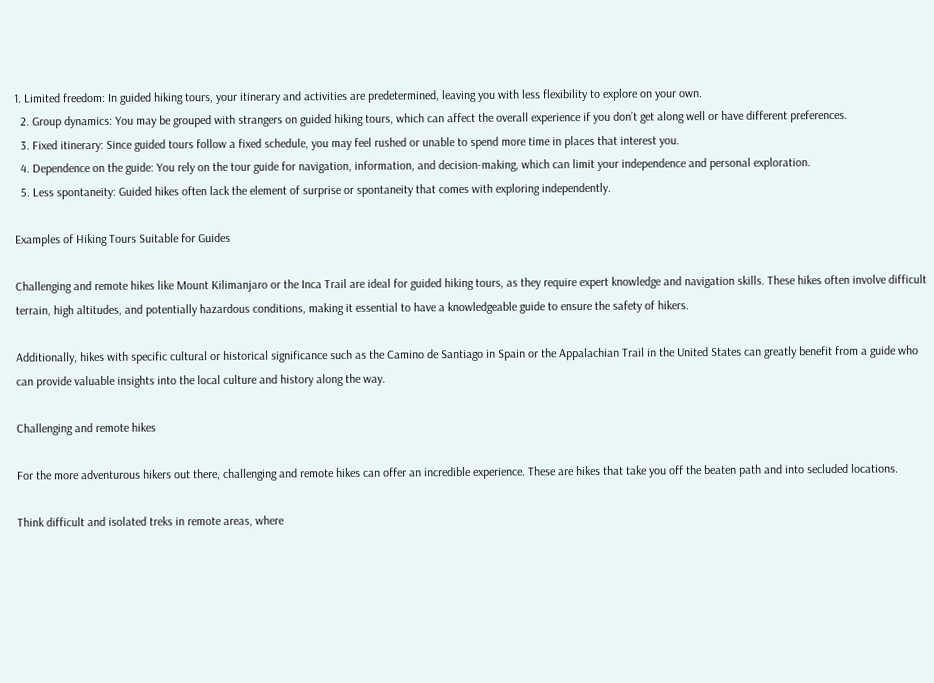1. Limited freedom: In guided hiking tours, your itinerary and activities are predetermined, leaving you with less flexibility to explore on your own.
  2. Group dynamics: You may be grouped with strangers on guided hiking tours, which can affect the overall experience if you don’t get along well or have different preferences.
  3. Fixed itinerary: Since guided tours follow a fixed schedule, you may feel rushed or unable to spend more time in places that interest you.
  4. Dependence on the guide: You rely on the tour guide for navigation, information, and decision-making, which can limit your independence and personal exploration.
  5. Less spontaneity: Guided hikes often lack the element of surprise or spontaneity that comes with exploring independently.

Examples of Hiking Tours Suitable for Guides

Challenging and remote hikes like Mount Kilimanjaro or the Inca Trail are ideal for guided hiking tours, as they require expert knowledge and navigation skills. These hikes often involve difficult terrain, high altitudes, and potentially hazardous conditions, making it essential to have a knowledgeable guide to ensure the safety of hikers.

Additionally, hikes with specific cultural or historical significance such as the Camino de Santiago in Spain or the Appalachian Trail in the United States can greatly benefit from a guide who can provide valuable insights into the local culture and history along the way.

Challenging and remote hikes

For the more adventurous hikers out there, challenging and remote hikes can offer an incredible experience. These are hikes that take you off the beaten path and into secluded locations.

Think difficult and isolated treks in remote areas, where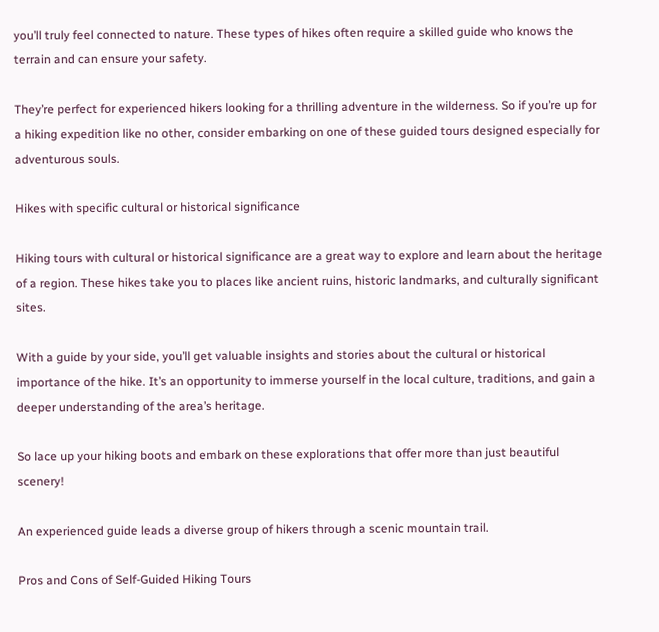you’ll truly feel connected to nature. These types of hikes often require a skilled guide who knows the terrain and can ensure your safety.

They’re perfect for experienced hikers looking for a thrilling adventure in the wilderness. So if you’re up for a hiking expedition like no other, consider embarking on one of these guided tours designed especially for adventurous souls.

Hikes with specific cultural or historical significance

Hiking tours with cultural or historical significance are a great way to explore and learn about the heritage of a region. These hikes take you to places like ancient ruins, historic landmarks, and culturally significant sites.

With a guide by your side, you’ll get valuable insights and stories about the cultural or historical importance of the hike. It’s an opportunity to immerse yourself in the local culture, traditions, and gain a deeper understanding of the area’s heritage.

So lace up your hiking boots and embark on these explorations that offer more than just beautiful scenery!

An experienced guide leads a diverse group of hikers through a scenic mountain trail.

Pros and Cons of Self-Guided Hiking Tours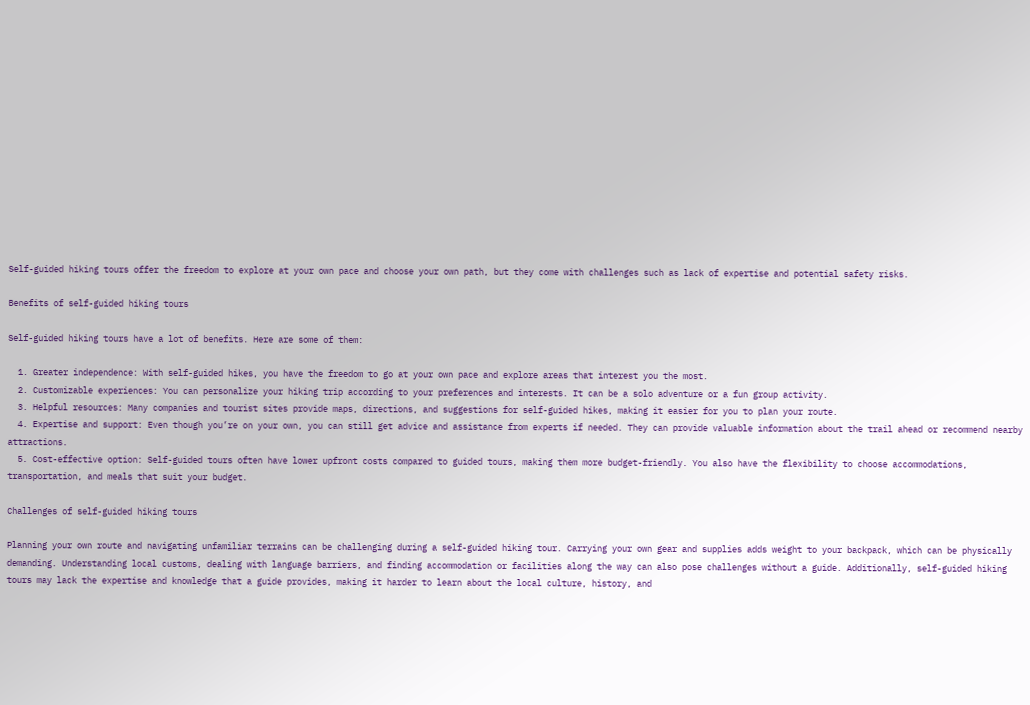Self-guided hiking tours offer the freedom to explore at your own pace and choose your own path, but they come with challenges such as lack of expertise and potential safety risks.

Benefits of self-guided hiking tours

Self-guided hiking tours have a lot of benefits. Here are some of them:

  1. Greater independence: With self-guided hikes, you have the freedom to go at your own pace and explore areas that interest you the most.
  2. Customizable experiences: You can personalize your hiking trip according to your preferences and interests. It can be a solo adventure or a fun group activity.
  3. Helpful resources: Many companies and tourist sites provide maps, directions, and suggestions for self-guided hikes, making it easier for you to plan your route.
  4. Expertise and support: Even though you’re on your own, you can still get advice and assistance from experts if needed. They can provide valuable information about the trail ahead or recommend nearby attractions.
  5. Cost-effective option: Self-guided tours often have lower upfront costs compared to guided tours, making them more budget-friendly. You also have the flexibility to choose accommodations, transportation, and meals that suit your budget.

Challenges of self-guided hiking tours

Planning your own route and navigating unfamiliar terrains can be challenging during a self-guided hiking tour. Carrying your own gear and supplies adds weight to your backpack, which can be physically demanding. Understanding local customs, dealing with language barriers, and finding accommodation or facilities along the way can also pose challenges without a guide. Additionally, self-guided hiking tours may lack the expertise and knowledge that a guide provides, making it harder to learn about the local culture, history, and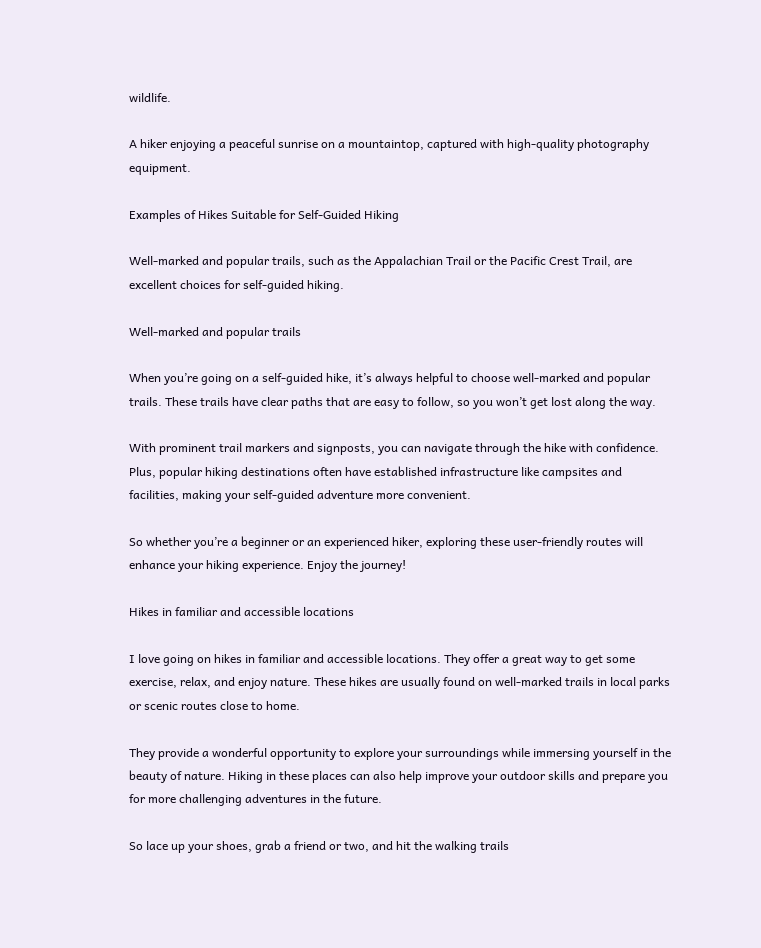wildlife.

A hiker enjoying a peaceful sunrise on a mountaintop, captured with high-quality photography equipment.

Examples of Hikes Suitable for Self-Guided Hiking

Well-marked and popular trails, such as the Appalachian Trail or the Pacific Crest Trail, are excellent choices for self-guided hiking.

Well-marked and popular trails

When you’re going on a self-guided hike, it’s always helpful to choose well-marked and popular trails. These trails have clear paths that are easy to follow, so you won’t get lost along the way.

With prominent trail markers and signposts, you can navigate through the hike with confidence. Plus, popular hiking destinations often have established infrastructure like campsites and facilities, making your self-guided adventure more convenient.

So whether you’re a beginner or an experienced hiker, exploring these user-friendly routes will enhance your hiking experience. Enjoy the journey!

Hikes in familiar and accessible locations

I love going on hikes in familiar and accessible locations. They offer a great way to get some exercise, relax, and enjoy nature. These hikes are usually found on well-marked trails in local parks or scenic routes close to home.

They provide a wonderful opportunity to explore your surroundings while immersing yourself in the beauty of nature. Hiking in these places can also help improve your outdoor skills and prepare you for more challenging adventures in the future.

So lace up your shoes, grab a friend or two, and hit the walking trails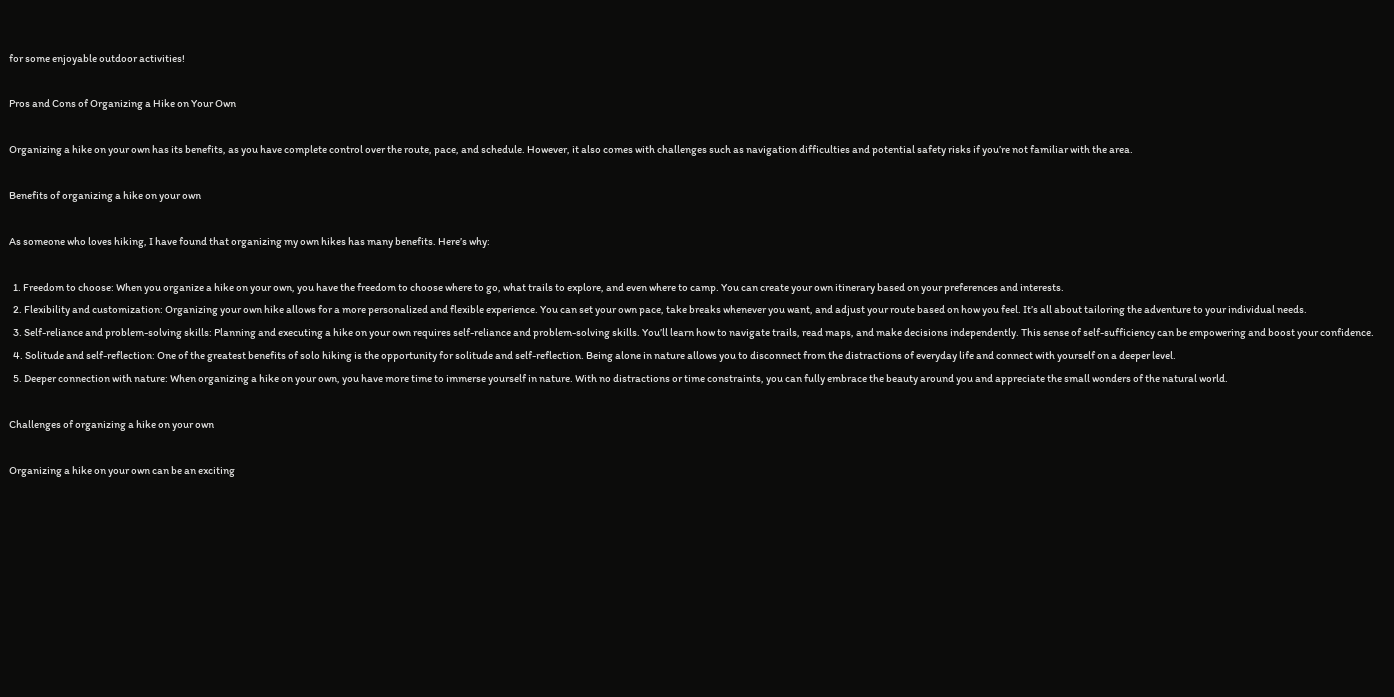for some enjoyable outdoor activities!

Pros and Cons of Organizing a Hike on Your Own

Organizing a hike on your own has its benefits, as you have complete control over the route, pace, and schedule. However, it also comes with challenges such as navigation difficulties and potential safety risks if you’re not familiar with the area.

Benefits of organizing a hike on your own

As someone who loves hiking, I have found that organizing my own hikes has many benefits. Here’s why:

  1. Freedom to choose: When you organize a hike on your own, you have the freedom to choose where to go, what trails to explore, and even where to camp. You can create your own itinerary based on your preferences and interests.
  2. Flexibility and customization: Organizing your own hike allows for a more personalized and flexible experience. You can set your own pace, take breaks whenever you want, and adjust your route based on how you feel. It’s all about tailoring the adventure to your individual needs.
  3. Self-reliance and problem-solving skills: Planning and executing a hike on your own requires self-reliance and problem-solving skills. You’ll learn how to navigate trails, read maps, and make decisions independently. This sense of self-sufficiency can be empowering and boost your confidence.
  4. Solitude and self-reflection: One of the greatest benefits of solo hiking is the opportunity for solitude and self-reflection. Being alone in nature allows you to disconnect from the distractions of everyday life and connect with yourself on a deeper level.
  5. Deeper connection with nature: When organizing a hike on your own, you have more time to immerse yourself in nature. With no distractions or time constraints, you can fully embrace the beauty around you and appreciate the small wonders of the natural world.

Challenges of organizing a hike on your own

Organizing a hike on your own can be an exciting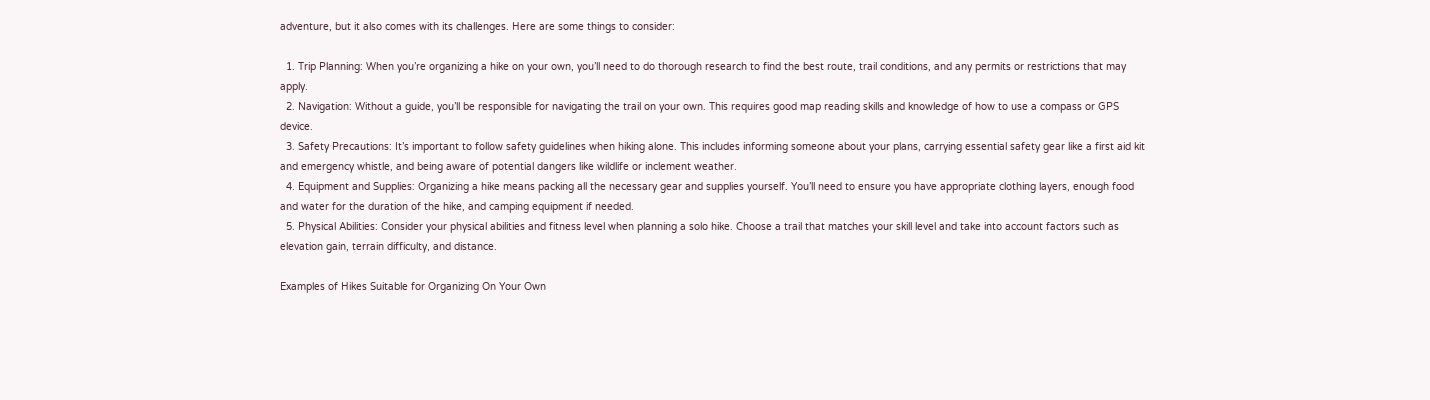adventure, but it also comes with its challenges. Here are some things to consider:

  1. Trip Planning: When you’re organizing a hike on your own, you’ll need to do thorough research to find the best route, trail conditions, and any permits or restrictions that may apply.
  2. Navigation: Without a guide, you’ll be responsible for navigating the trail on your own. This requires good map reading skills and knowledge of how to use a compass or GPS device.
  3. Safety Precautions: It’s important to follow safety guidelines when hiking alone. This includes informing someone about your plans, carrying essential safety gear like a first aid kit and emergency whistle, and being aware of potential dangers like wildlife or inclement weather.
  4. Equipment and Supplies: Organizing a hike means packing all the necessary gear and supplies yourself. You’ll need to ensure you have appropriate clothing layers, enough food and water for the duration of the hike, and camping equipment if needed.
  5. Physical Abilities: Consider your physical abilities and fitness level when planning a solo hike. Choose a trail that matches your skill level and take into account factors such as elevation gain, terrain difficulty, and distance.

Examples of Hikes Suitable for Organizing On Your Own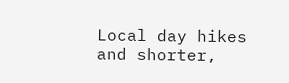Local day hikes and shorter,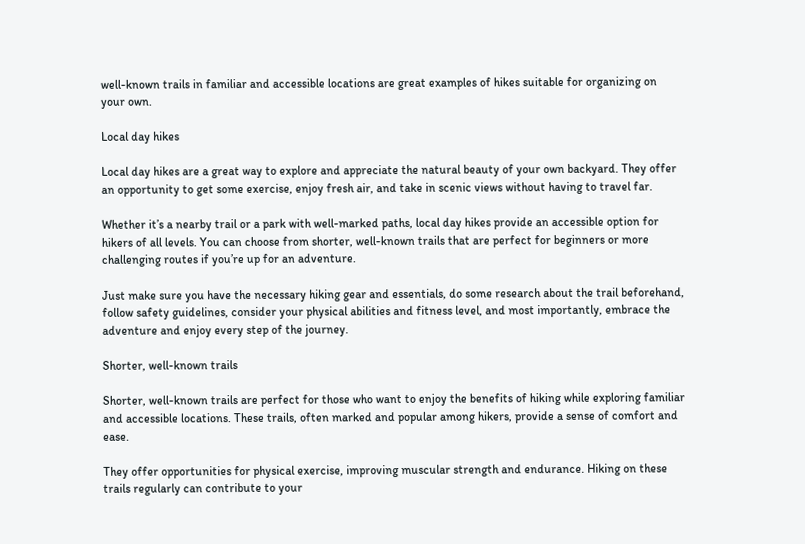well-known trails in familiar and accessible locations are great examples of hikes suitable for organizing on your own.

Local day hikes

Local day hikes are a great way to explore and appreciate the natural beauty of your own backyard. They offer an opportunity to get some exercise, enjoy fresh air, and take in scenic views without having to travel far.

Whether it’s a nearby trail or a park with well-marked paths, local day hikes provide an accessible option for hikers of all levels. You can choose from shorter, well-known trails that are perfect for beginners or more challenging routes if you’re up for an adventure.

Just make sure you have the necessary hiking gear and essentials, do some research about the trail beforehand, follow safety guidelines, consider your physical abilities and fitness level, and most importantly, embrace the adventure and enjoy every step of the journey.

Shorter, well-known trails

Shorter, well-known trails are perfect for those who want to enjoy the benefits of hiking while exploring familiar and accessible locations. These trails, often marked and popular among hikers, provide a sense of comfort and ease.

They offer opportunities for physical exercise, improving muscular strength and endurance. Hiking on these trails regularly can contribute to your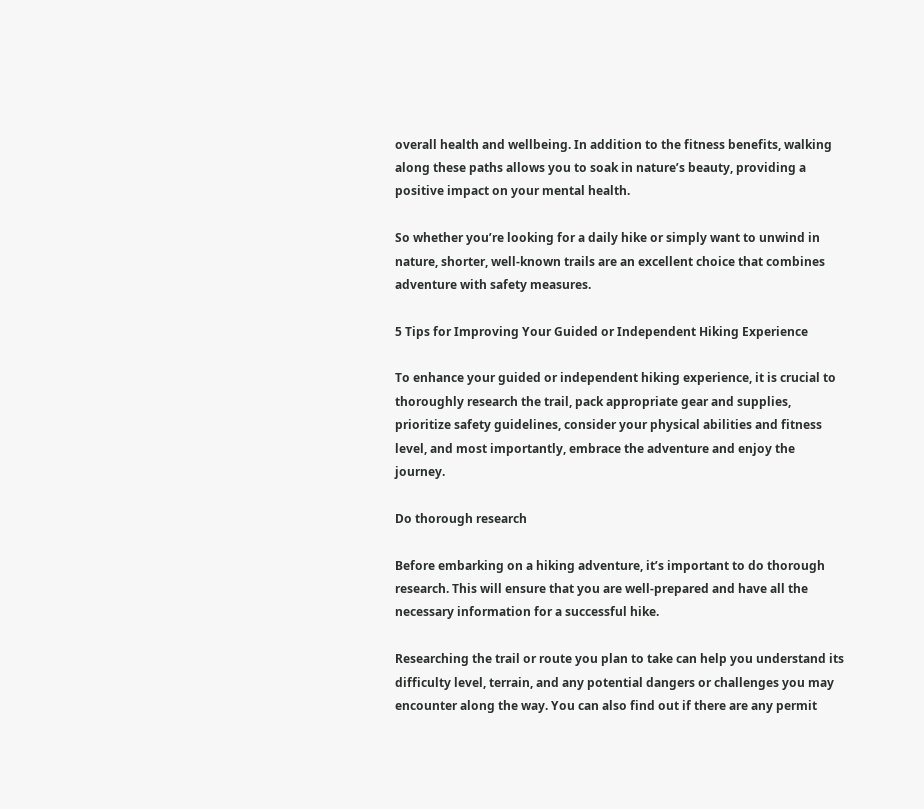overall health and wellbeing. In addition to the fitness benefits, walking along these paths allows you to soak in nature’s beauty, providing a positive impact on your mental health.

So whether you’re looking for a daily hike or simply want to unwind in nature, shorter, well-known trails are an excellent choice that combines adventure with safety measures.

5 Tips for Improving Your Guided or Independent Hiking Experience

To enhance your guided or independent hiking experience, it is crucial to thoroughly research the trail, pack appropriate gear and supplies, prioritize safety guidelines, consider your physical abilities and fitness level, and most importantly, embrace the adventure and enjoy the journey.

Do thorough research

Before embarking on a hiking adventure, it’s important to do thorough research. This will ensure that you are well-prepared and have all the necessary information for a successful hike.

Researching the trail or route you plan to take can help you understand its difficulty level, terrain, and any potential dangers or challenges you may encounter along the way. You can also find out if there are any permit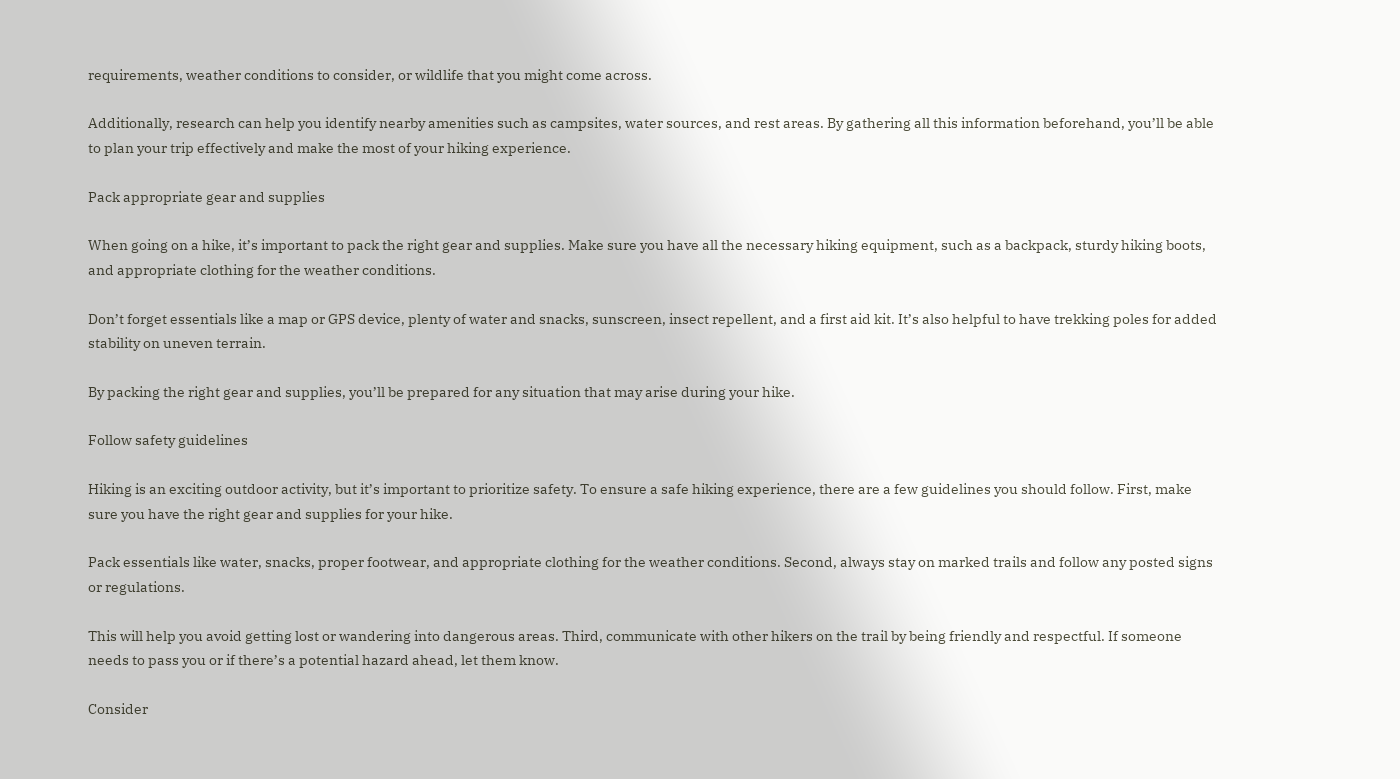requirements, weather conditions to consider, or wildlife that you might come across.

Additionally, research can help you identify nearby amenities such as campsites, water sources, and rest areas. By gathering all this information beforehand, you’ll be able to plan your trip effectively and make the most of your hiking experience.

Pack appropriate gear and supplies

When going on a hike, it’s important to pack the right gear and supplies. Make sure you have all the necessary hiking equipment, such as a backpack, sturdy hiking boots, and appropriate clothing for the weather conditions.

Don’t forget essentials like a map or GPS device, plenty of water and snacks, sunscreen, insect repellent, and a first aid kit. It’s also helpful to have trekking poles for added stability on uneven terrain.

By packing the right gear and supplies, you’ll be prepared for any situation that may arise during your hike.

Follow safety guidelines

Hiking is an exciting outdoor activity, but it’s important to prioritize safety. To ensure a safe hiking experience, there are a few guidelines you should follow. First, make sure you have the right gear and supplies for your hike.

Pack essentials like water, snacks, proper footwear, and appropriate clothing for the weather conditions. Second, always stay on marked trails and follow any posted signs or regulations.

This will help you avoid getting lost or wandering into dangerous areas. Third, communicate with other hikers on the trail by being friendly and respectful. If someone needs to pass you or if there’s a potential hazard ahead, let them know.

Consider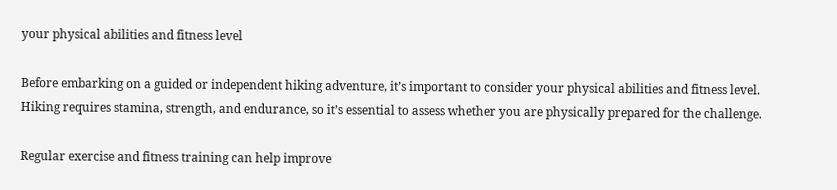your physical abilities and fitness level

Before embarking on a guided or independent hiking adventure, it’s important to consider your physical abilities and fitness level. Hiking requires stamina, strength, and endurance, so it’s essential to assess whether you are physically prepared for the challenge.

Regular exercise and fitness training can help improve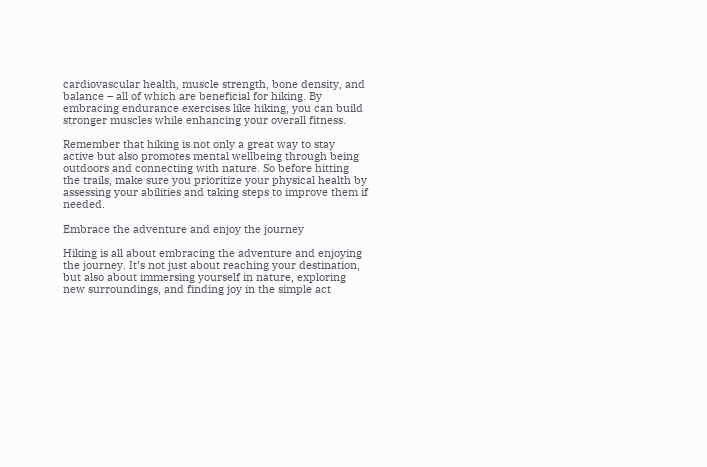cardiovascular health, muscle strength, bone density, and balance – all of which are beneficial for hiking. By embracing endurance exercises like hiking, you can build stronger muscles while enhancing your overall fitness.

Remember that hiking is not only a great way to stay active but also promotes mental wellbeing through being outdoors and connecting with nature. So before hitting the trails, make sure you prioritize your physical health by assessing your abilities and taking steps to improve them if needed.

Embrace the adventure and enjoy the journey

Hiking is all about embracing the adventure and enjoying the journey. It’s not just about reaching your destination, but also about immersing yourself in nature, exploring new surroundings, and finding joy in the simple act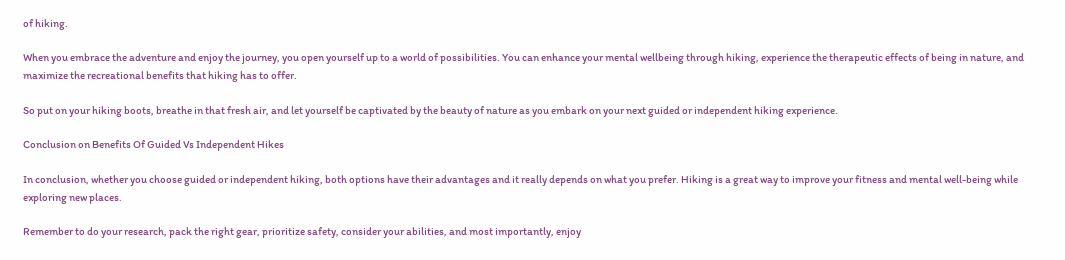of hiking.

When you embrace the adventure and enjoy the journey, you open yourself up to a world of possibilities. You can enhance your mental wellbeing through hiking, experience the therapeutic effects of being in nature, and maximize the recreational benefits that hiking has to offer.

So put on your hiking boots, breathe in that fresh air, and let yourself be captivated by the beauty of nature as you embark on your next guided or independent hiking experience.

Conclusion on Benefits Of Guided Vs Independent Hikes

In conclusion, whether you choose guided or independent hiking, both options have their advantages and it really depends on what you prefer. Hiking is a great way to improve your fitness and mental well-being while exploring new places.

Remember to do your research, pack the right gear, prioritize safety, consider your abilities, and most importantly, enjoy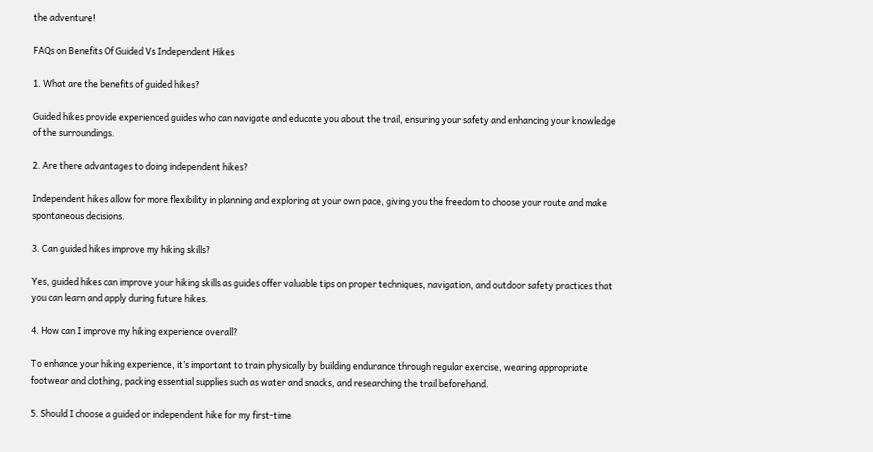the adventure!

FAQs on Benefits Of Guided Vs Independent Hikes

1. What are the benefits of guided hikes?

Guided hikes provide experienced guides who can navigate and educate you about the trail, ensuring your safety and enhancing your knowledge of the surroundings.

2. Are there advantages to doing independent hikes?

Independent hikes allow for more flexibility in planning and exploring at your own pace, giving you the freedom to choose your route and make spontaneous decisions.

3. Can guided hikes improve my hiking skills?

Yes, guided hikes can improve your hiking skills as guides offer valuable tips on proper techniques, navigation, and outdoor safety practices that you can learn and apply during future hikes.

4. How can I improve my hiking experience overall?

To enhance your hiking experience, it’s important to train physically by building endurance through regular exercise, wearing appropriate footwear and clothing, packing essential supplies such as water and snacks, and researching the trail beforehand.

5. Should I choose a guided or independent hike for my first-time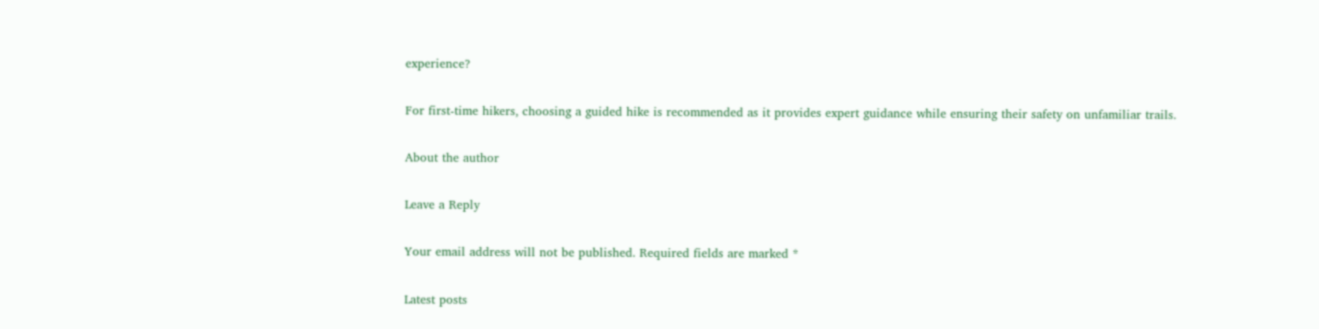experience?

For first-time hikers, choosing a guided hike is recommended as it provides expert guidance while ensuring their safety on unfamiliar trails.

About the author

Leave a Reply

Your email address will not be published. Required fields are marked *

Latest posts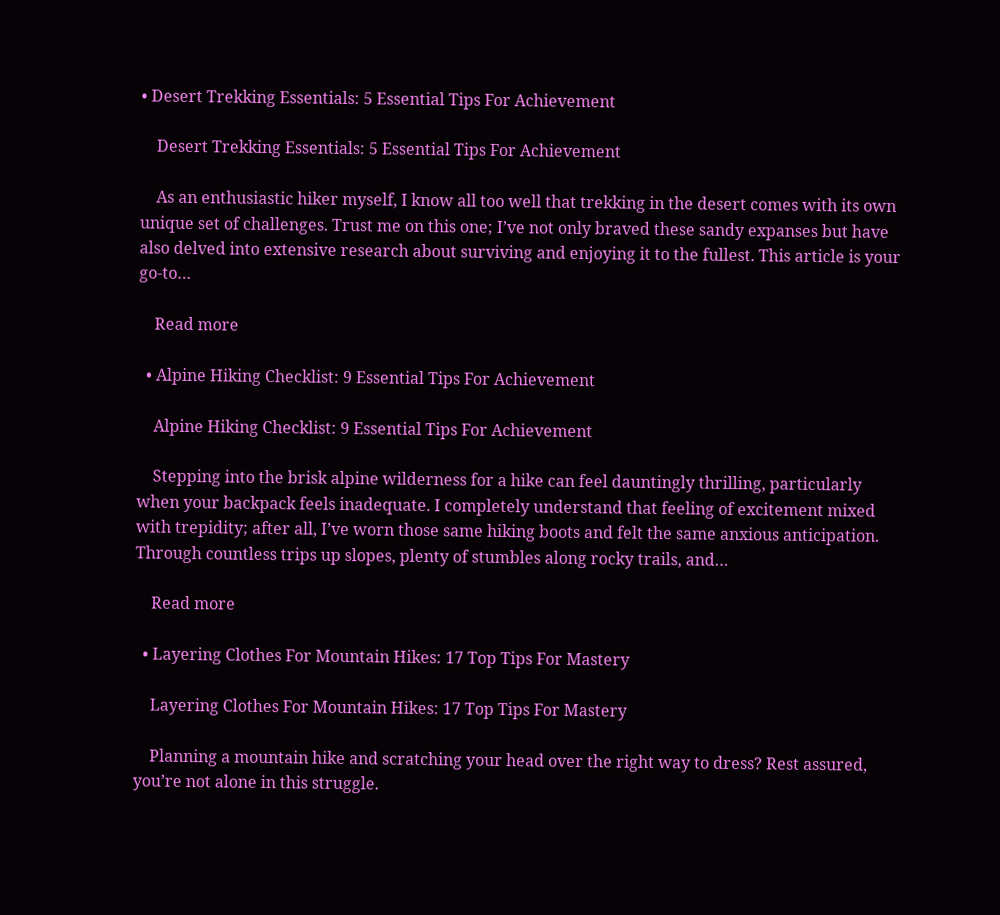• Desert Trekking Essentials: 5 Essential Tips For Achievement

    Desert Trekking Essentials: 5 Essential Tips For Achievement

    As an enthusiastic hiker myself, I know all too well that trekking in the desert comes with its own unique set of challenges. Trust me on this one; I’ve not only braved these sandy expanses but have also delved into extensive research about surviving and enjoying it to the fullest. This article is your go-to…

    Read more

  • Alpine Hiking Checklist: 9 Essential Tips For Achievement

    Alpine Hiking Checklist: 9 Essential Tips For Achievement

    Stepping into the brisk alpine wilderness for a hike can feel dauntingly thrilling, particularly when your backpack feels inadequate. I completely understand that feeling of excitement mixed with trepidity; after all, I’ve worn those same hiking boots and felt the same anxious anticipation. Through countless trips up slopes, plenty of stumbles along rocky trails, and…

    Read more

  • Layering Clothes For Mountain Hikes: 17 Top Tips For Mastery

    Layering Clothes For Mountain Hikes: 17 Top Tips For Mastery

    Planning a mountain hike and scratching your head over the right way to dress? Rest assured, you’re not alone in this struggle.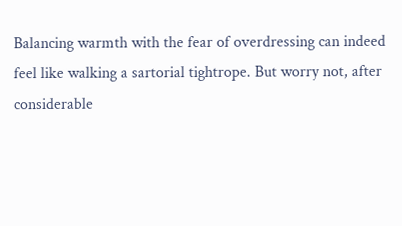Balancing warmth with the fear of overdressing can indeed feel like walking a sartorial tightrope. But worry not, after considerable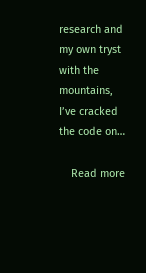research and my own tryst with the mountains, I’ve cracked the code on…

    Read more